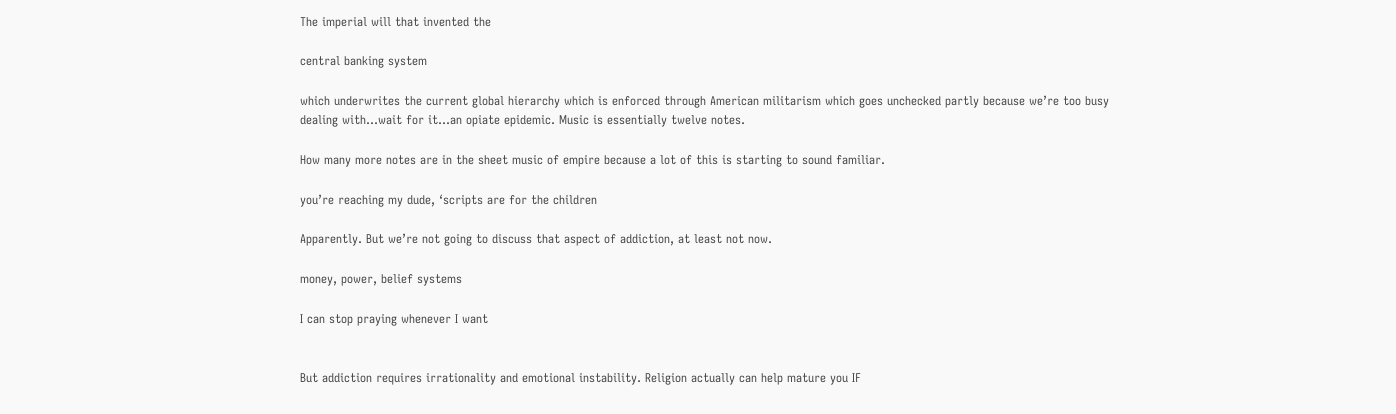The imperial will that invented the

central banking system

which underwrites the current global hierarchy which is enforced through American militarism which goes unchecked partly because we’re too busy dealing with…wait for it…an opiate epidemic. Music is essentially twelve notes.

How many more notes are in the sheet music of empire because a lot of this is starting to sound familiar.

you’re reaching my dude, ‘scripts are for the children

Apparently. But we’re not going to discuss that aspect of addiction, at least not now.

money, power, belief systems

I can stop praying whenever I want


But addiction requires irrationality and emotional instability. Religion actually can help mature you IF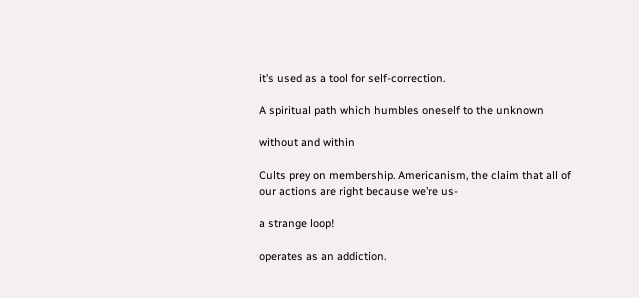it’s used as a tool for self-correction.

A spiritual path which humbles oneself to the unknown

without and within

Cults prey on membership. Americanism, the claim that all of our actions are right because we’re us-

a strange loop!

operates as an addiction.